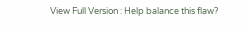View Full Version : Help balance this flaw?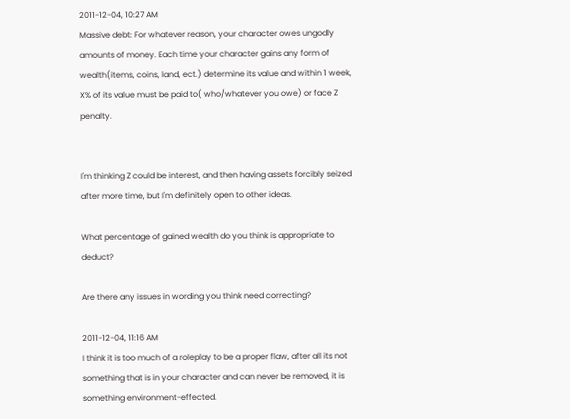2011-12-04, 10:27 AM
Massive debt: For whatever reason, your character owes ungodly amounts of money. Each time your character gains any form of wealth(items, coins, land, ect.) determine its value and within 1 week, X% of its value must be paid to( who/whatever you owe) or face Z penalty.


I'm thinking Z could be interest, and then having assets forcibly seized after more time, but I'm definitely open to other ideas.

What percentage of gained wealth do you think is appropriate to deduct?

Are there any issues in wording you think need correcting?

2011-12-04, 11:16 AM
I think it is too much of a roleplay to be a proper flaw, after all its not something that is in your character and can never be removed, it is something environment-effected.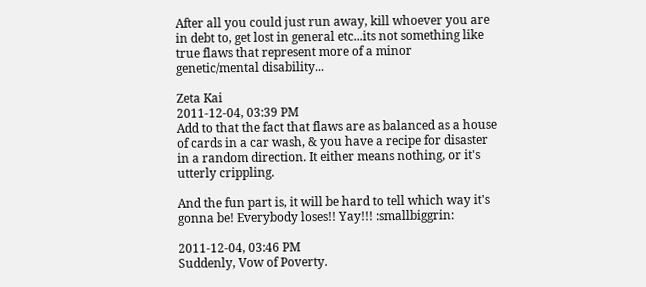After all you could just run away, kill whoever you are in debt to, get lost in general etc...its not something like true flaws that represent more of a minor genetic/mental disability...

Zeta Kai
2011-12-04, 03:39 PM
Add to that the fact that flaws are as balanced as a house of cards in a car wash, & you have a recipe for disaster in a random direction. It either means nothing, or it's utterly crippling.

And the fun part is, it will be hard to tell which way it's gonna be! Everybody loses!! Yay!!! :smallbiggrin:

2011-12-04, 03:46 PM
Suddenly, Vow of Poverty.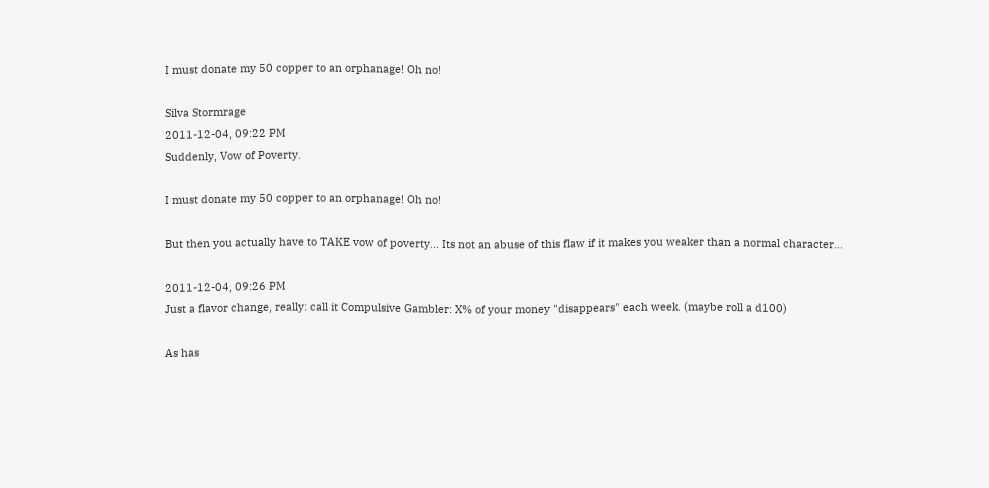I must donate my 50 copper to an orphanage! Oh no!

Silva Stormrage
2011-12-04, 09:22 PM
Suddenly, Vow of Poverty.

I must donate my 50 copper to an orphanage! Oh no!

But then you actually have to TAKE vow of poverty... Its not an abuse of this flaw if it makes you weaker than a normal character...

2011-12-04, 09:26 PM
Just a flavor change, really: call it Compulsive Gambler: X% of your money "disappears" each week. (maybe roll a d100)

As has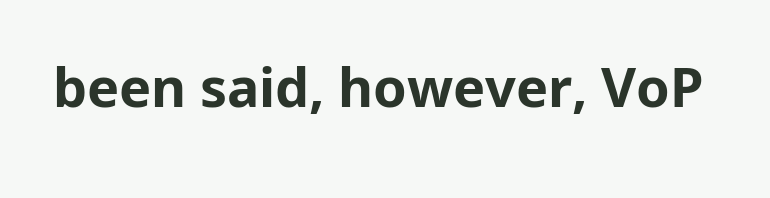been said, however, VoP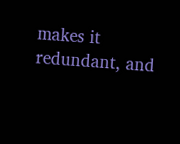makes it redundant, and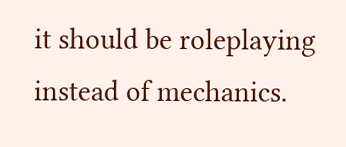it should be roleplaying instead of mechanics.